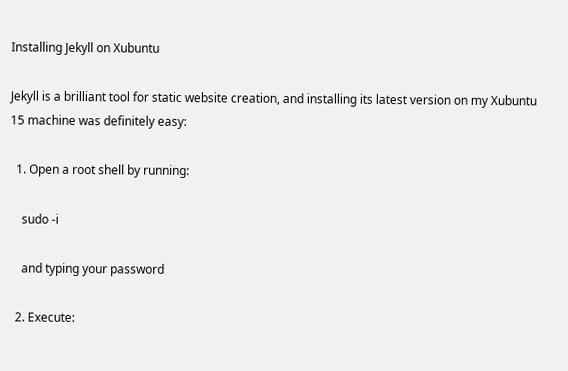Installing Jekyll on Xubuntu

Jekyll is a brilliant tool for static website creation, and installing its latest version on my Xubuntu 15 machine was definitely easy:

  1. Open a root shell by running:

    sudo -i

    and typing your password

  2. Execute: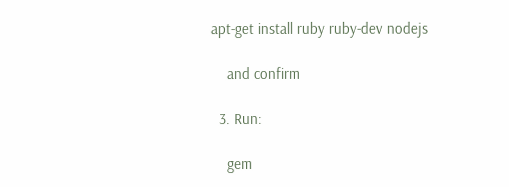apt-get install ruby ruby-dev nodejs

    and confirm

  3. Run:

    gem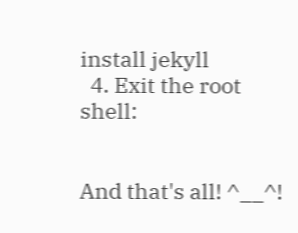install jekyll
  4. Exit the root shell:


And that's all! ^__^!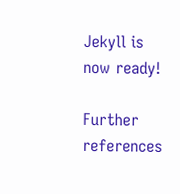Jekyll is now ready!

Further references